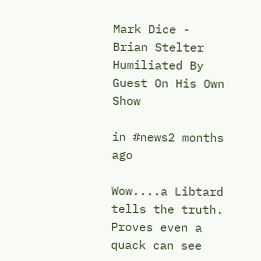Mark Dice - Brian Stelter Humiliated By Guest On His Own Show

in #news2 months ago

Wow....a Libtard tells the truth. Proves even a quack can see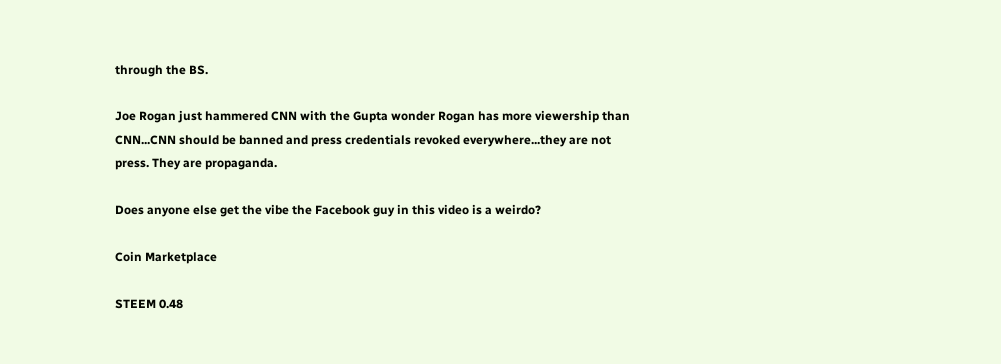through the BS.

Joe Rogan just hammered CNN with the Gupta wonder Rogan has more viewership than CNN...CNN should be banned and press credentials revoked everywhere...they are not press. They are propaganda.

Does anyone else get the vibe the Facebook guy in this video is a weirdo?

Coin Marketplace

STEEM 0.48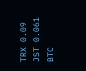TRX 0.09
JST 0.061
BTC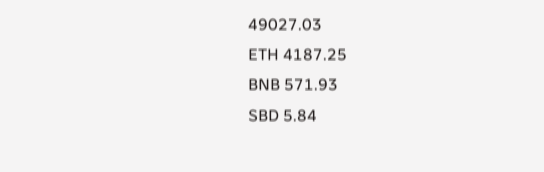49027.03
ETH 4187.25
BNB 571.93
SBD 5.84